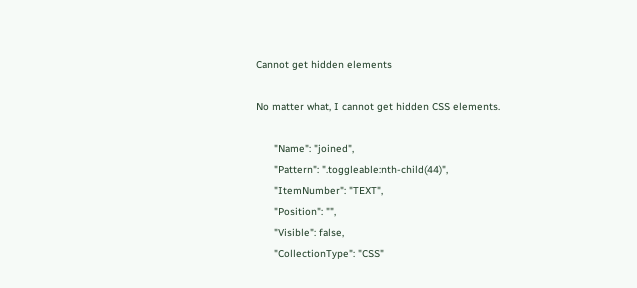Cannot get hidden elements

No matter what, I cannot get hidden CSS elements.

      "Name": "joined",
      "Pattern": ".toggleable:nth-child(44)",
      "ItemNumber": "TEXT",
      "Position": "",
      "Visible": false,
      "CollectionType": "CSS"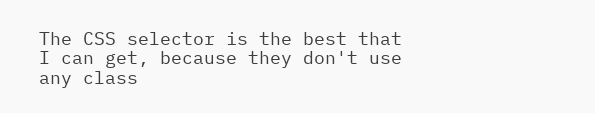The CSS selector is the best that I can get, because they don't use any class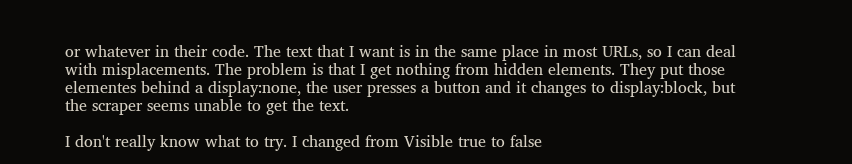or whatever in their code. The text that I want is in the same place in most URLs, so I can deal with misplacements. The problem is that I get nothing from hidden elements. They put those elementes behind a display:none, the user presses a button and it changes to display:block, but the scraper seems unable to get the text.

I don't really know what to try. I changed from Visible true to false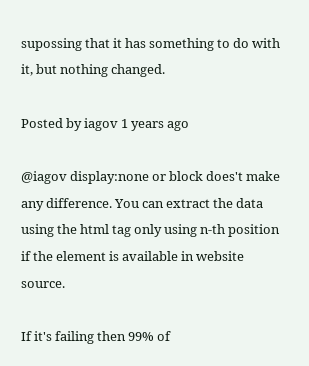supossing that it has something to do with it, but nothing changed.

Posted by iagov 1 years ago

@iagov display:none or block does't make any difference. You can extract the data using the html tag only using n-th position if the element is available in website source.

If it's failing then 99% of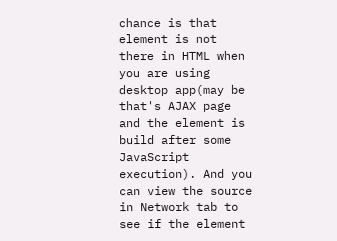chance is that element is not there in HTML when you are using desktop app(may be that's AJAX page and the element is build after some JavaScript execution). And you can view the source in Network tab to see if the element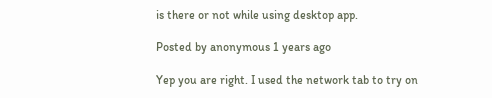is there or not while using desktop app.

Posted by anonymous 1 years ago

Yep you are right. I used the network tab to try on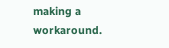making a workaround.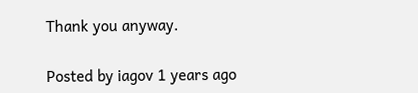Thank you anyway.

Posted by iagov 1 years ago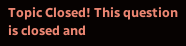Topic Closed! This question is closed and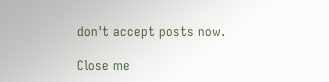don't accept posts now.

Close me